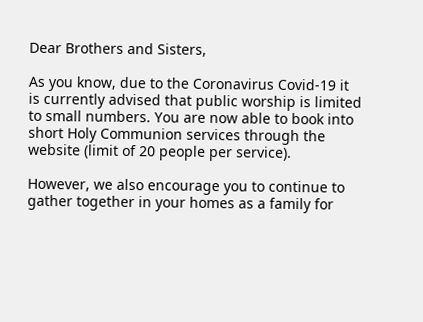Dear Brothers and Sisters,

As you know, due to the Coronavirus Covid-19 it is currently advised that public worship is limited to small numbers. You are now able to book into short Holy Communion services through the website (limit of 20 people per service).

However, we also encourage you to continue to gather together in your homes as a family for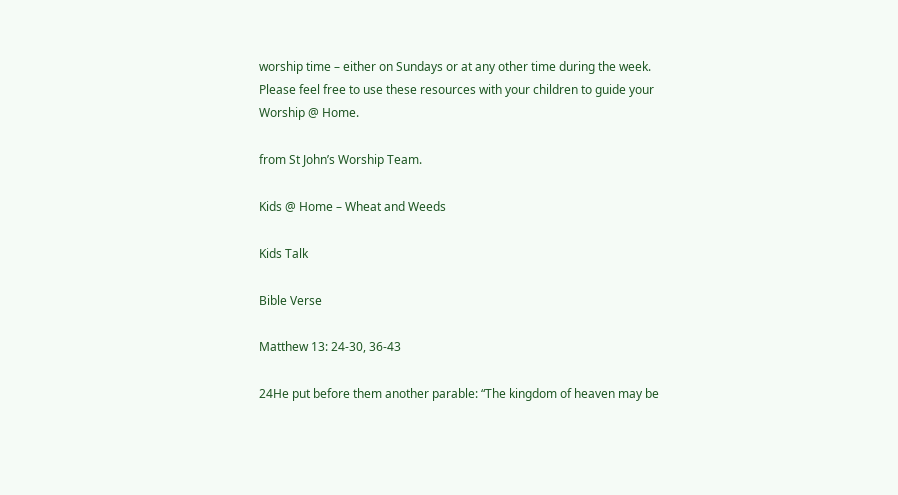worship time – either on Sundays or at any other time during the week. Please feel free to use these resources with your children to guide your Worship @ Home.

from St John’s Worship Team.

Kids @ Home – Wheat and Weeds

Kids Talk

Bible Verse

Matthew 13: 24-30, 36-43

24He put before them another parable: “The kingdom of heaven may be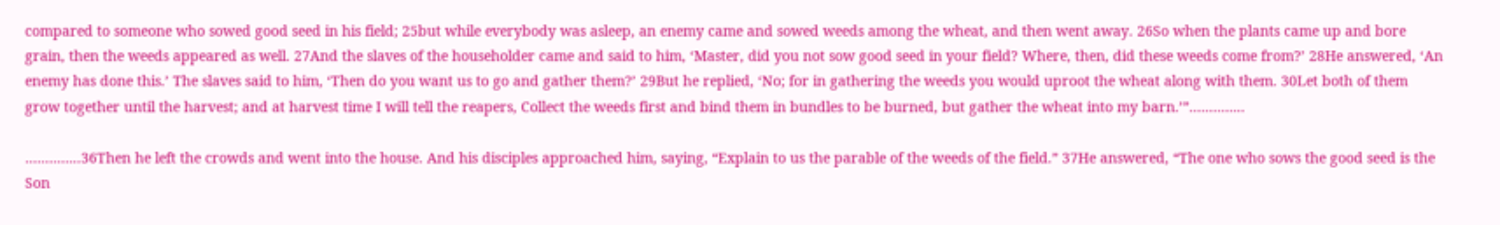compared to someone who sowed good seed in his field; 25but while everybody was asleep, an enemy came and sowed weeds among the wheat, and then went away. 26So when the plants came up and bore grain, then the weeds appeared as well. 27And the slaves of the householder came and said to him, ‘Master, did you not sow good seed in your field? Where, then, did these weeds come from?’ 28He answered, ‘An enemy has done this.’ The slaves said to him, ‘Then do you want us to go and gather them?’ 29But he replied, ‘No; for in gathering the weeds you would uproot the wheat along with them. 30Let both of them grow together until the harvest; and at harvest time I will tell the reapers, Collect the weeds first and bind them in bundles to be burned, but gather the wheat into my barn.’”…………..

…………..36Then he left the crowds and went into the house. And his disciples approached him, saying, “Explain to us the parable of the weeds of the field.” 37He answered, “The one who sows the good seed is the Son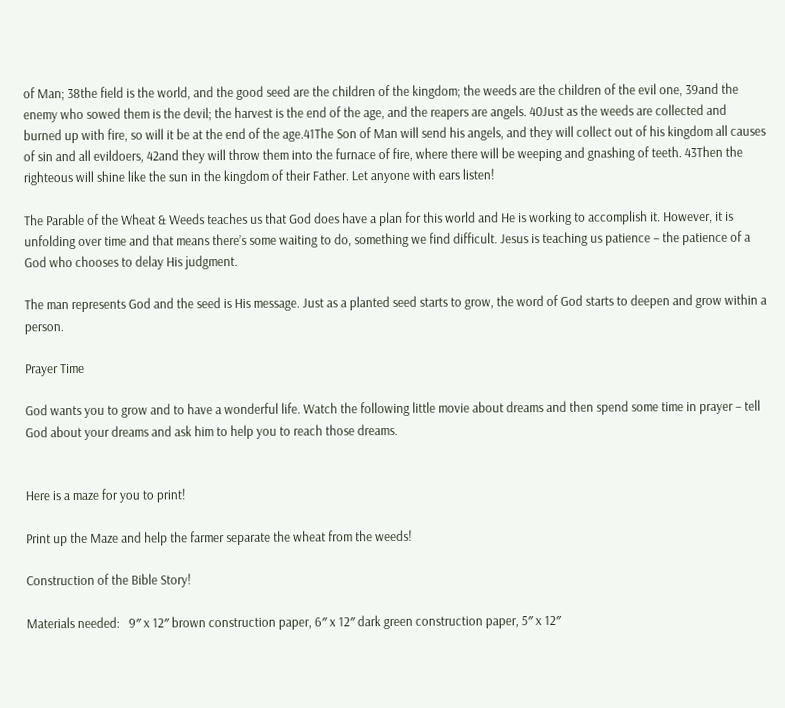of Man; 38the field is the world, and the good seed are the children of the kingdom; the weeds are the children of the evil one, 39and the enemy who sowed them is the devil; the harvest is the end of the age, and the reapers are angels. 40Just as the weeds are collected and burned up with fire, so will it be at the end of the age.41The Son of Man will send his angels, and they will collect out of his kingdom all causes of sin and all evildoers, 42and they will throw them into the furnace of fire, where there will be weeping and gnashing of teeth. 43Then the righteous will shine like the sun in the kingdom of their Father. Let anyone with ears listen!

The Parable of the Wheat & Weeds teaches us that God does have a plan for this world and He is working to accomplish it. However, it is unfolding over time and that means there’s some waiting to do, something we find difficult. Jesus is teaching us patience – the patience of a God who chooses to delay His judgment.

The man represents God and the seed is His message. Just as a planted seed starts to grow, the word of God starts to deepen and grow within a person.

Prayer Time

God wants you to grow and to have a wonderful life. Watch the following little movie about dreams and then spend some time in prayer – tell God about your dreams and ask him to help you to reach those dreams.


Here is a maze for you to print!

Print up the Maze and help the farmer separate the wheat from the weeds!

Construction of the Bible Story!

Materials needed:   9″ x 12″ brown construction paper, 6″ x 12″ dark green construction paper, 5″ x 12″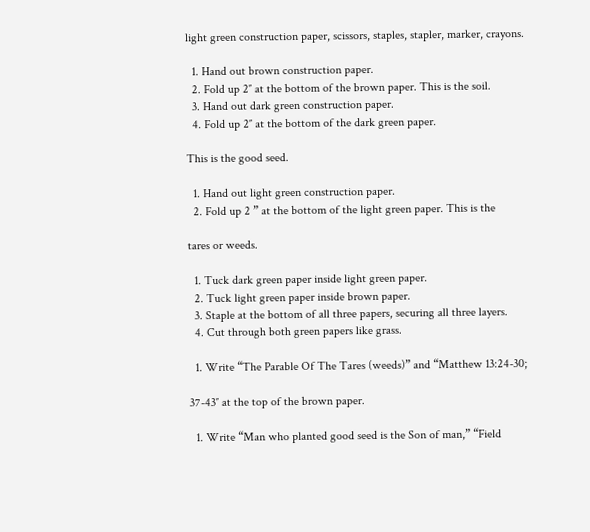light green construction paper, scissors, staples, stapler, marker, crayons.

  1. Hand out brown construction paper.
  2. Fold up 2″ at the bottom of the brown paper. This is the soil.
  3. Hand out dark green construction paper.
  4. Fold up 2″ at the bottom of the dark green paper.

This is the good seed.

  1. Hand out light green construction paper.
  2. Fold up 2 ” at the bottom of the light green paper. This is the

tares or weeds.

  1. Tuck dark green paper inside light green paper.
  2. Tuck light green paper inside brown paper.
  3. Staple at the bottom of all three papers, securing all three layers.
  4. Cut through both green papers like grass.

  1. Write “The Parable Of The Tares (weeds)” and “Matthew 13:24-30;

37-43″ at the top of the brown paper.

  1. Write “Man who planted good seed is the Son of man,” “Field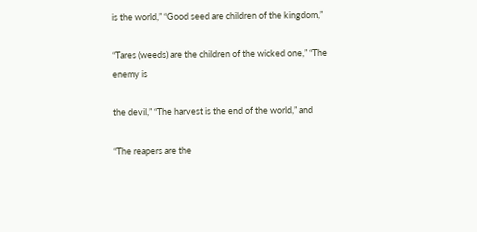is the world,” “Good seed are children of the kingdom,”

“Tares (weeds) are the children of the wicked one,” “The enemy is

the devil,” “The harvest is the end of the world,” and

“The reapers are the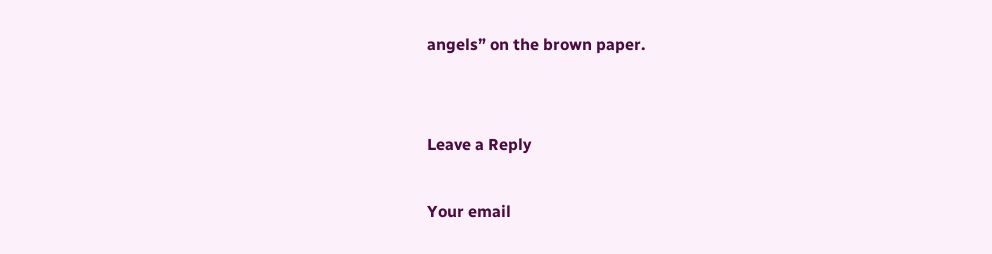angels” on the brown paper.


Leave a Reply

Your email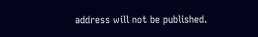address will not be published.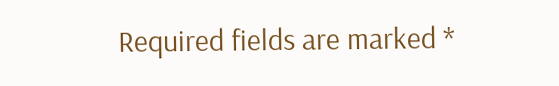Required fields are marked *